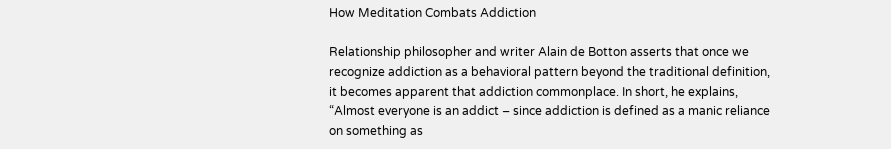How Meditation Combats Addiction

Relationship philosopher and writer Alain de Botton asserts that once we recognize addiction as a behavioral pattern beyond the traditional definition, it becomes apparent that addiction commonplace. In short, he explains, “Almost everyone is an addict – since addiction is defined as a manic reliance on something as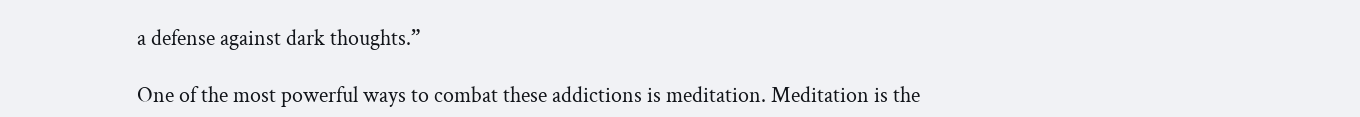a defense against dark thoughts.”

One of the most powerful ways to combat these addictions is meditation. Meditation is the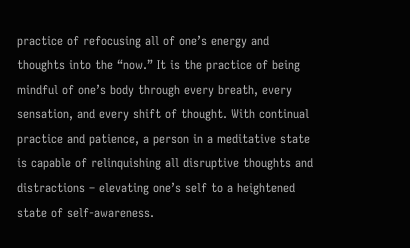practice of refocusing all of one’s energy and thoughts into the “now.” It is the practice of being mindful of one’s body through every breath, every sensation, and every shift of thought. With continual practice and patience, a person in a meditative state is capable of relinquishing all disruptive thoughts and distractions – elevating one’s self to a heightened state of self-awareness.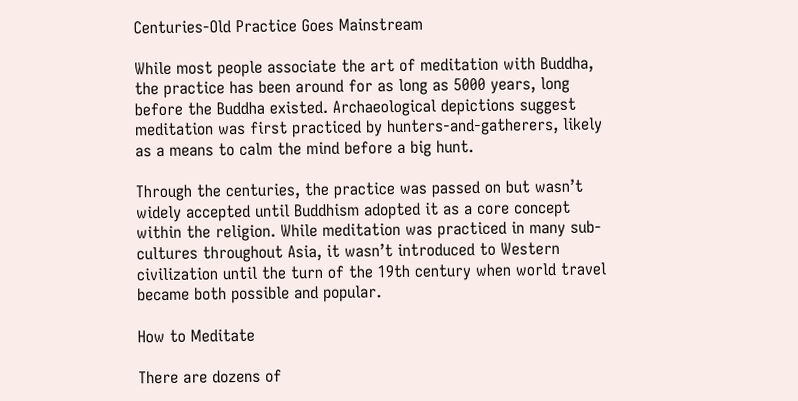Centuries-Old Practice Goes Mainstream

While most people associate the art of meditation with Buddha, the practice has been around for as long as 5000 years, long before the Buddha existed. Archaeological depictions suggest meditation was first practiced by hunters-and-gatherers, likely as a means to calm the mind before a big hunt.

Through the centuries, the practice was passed on but wasn’t widely accepted until Buddhism adopted it as a core concept within the religion. While meditation was practiced in many sub-cultures throughout Asia, it wasn’t introduced to Western civilization until the turn of the 19th century when world travel became both possible and popular.

How to Meditate

There are dozens of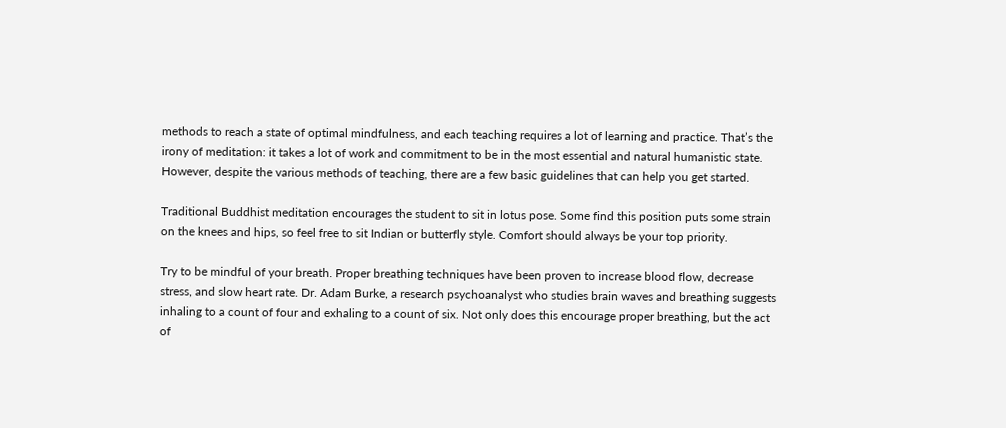methods to reach a state of optimal mindfulness, and each teaching requires a lot of learning and practice. That’s the irony of meditation: it takes a lot of work and commitment to be in the most essential and natural humanistic state. However, despite the various methods of teaching, there are a few basic guidelines that can help you get started.

Traditional Buddhist meditation encourages the student to sit in lotus pose. Some find this position puts some strain on the knees and hips, so feel free to sit Indian or butterfly style. Comfort should always be your top priority.

Try to be mindful of your breath. Proper breathing techniques have been proven to increase blood flow, decrease stress, and slow heart rate. Dr. Adam Burke, a research psychoanalyst who studies brain waves and breathing suggests inhaling to a count of four and exhaling to a count of six. Not only does this encourage proper breathing, but the act of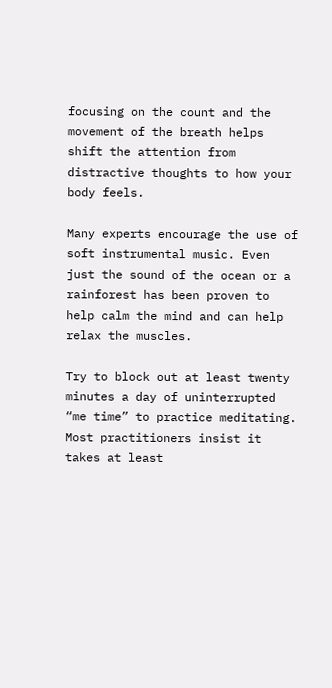focusing on the count and the movement of the breath helps shift the attention from distractive thoughts to how your body feels.

Many experts encourage the use of soft instrumental music. Even just the sound of the ocean or a rainforest has been proven to help calm the mind and can help relax the muscles.

Try to block out at least twenty minutes a day of uninterrupted “me time” to practice meditating. Most practitioners insist it takes at least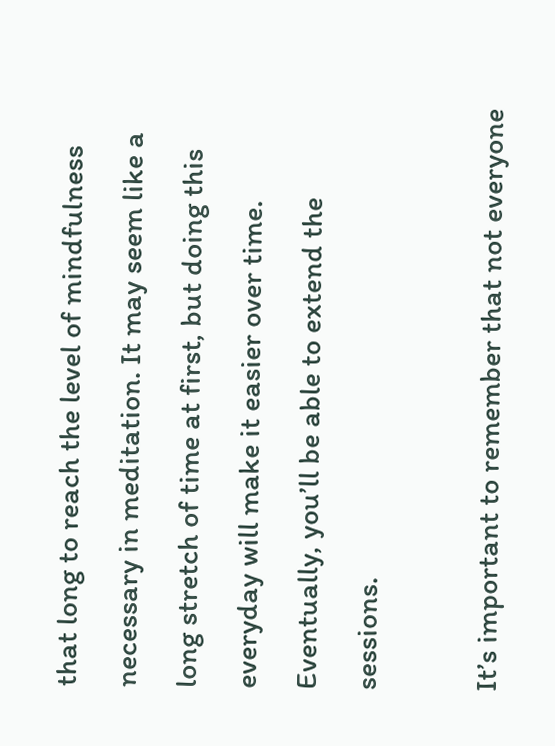that long to reach the level of mindfulness necessary in meditation. It may seem like a long stretch of time at first, but doing this everyday will make it easier over time. Eventually, you’ll be able to extend the sessions.

It’s important to remember that not everyone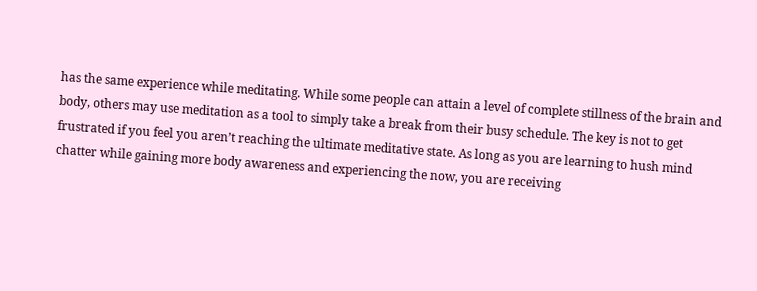has the same experience while meditating. While some people can attain a level of complete stillness of the brain and body, others may use meditation as a tool to simply take a break from their busy schedule. The key is not to get frustrated if you feel you aren’t reaching the ultimate meditative state. As long as you are learning to hush mind chatter while gaining more body awareness and experiencing the now, you are receiving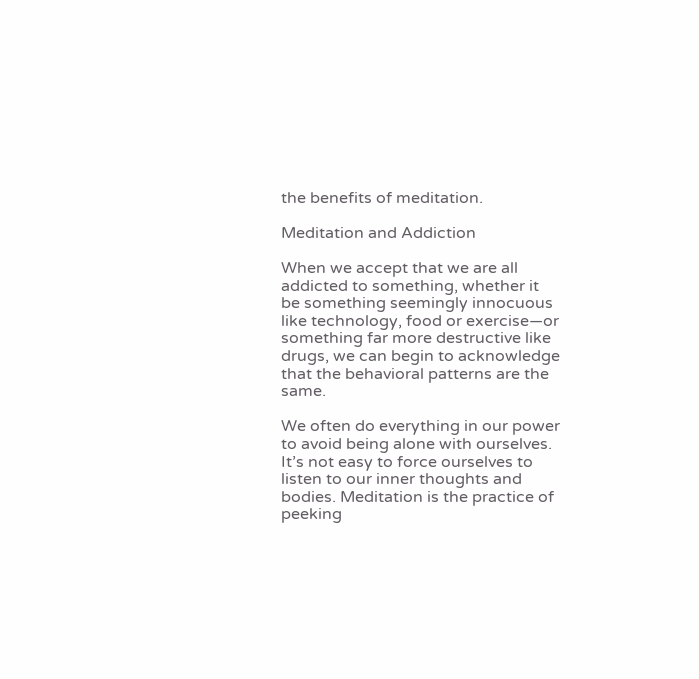the benefits of meditation.

Meditation and Addiction

When we accept that we are all addicted to something, whether it be something seemingly innocuous like technology, food or exercise—or something far more destructive like drugs, we can begin to acknowledge that the behavioral patterns are the same.

We often do everything in our power to avoid being alone with ourselves. It’s not easy to force ourselves to listen to our inner thoughts and bodies. Meditation is the practice of peeking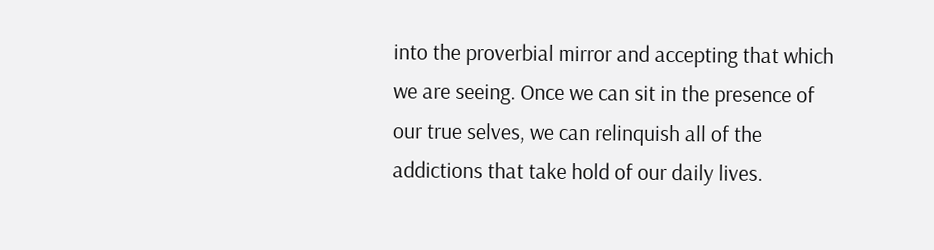into the proverbial mirror and accepting that which we are seeing. Once we can sit in the presence of our true selves, we can relinquish all of the addictions that take hold of our daily lives.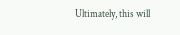Ultimately, this will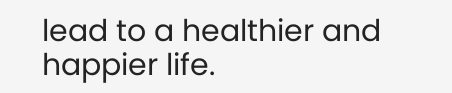lead to a healthier and happier life.